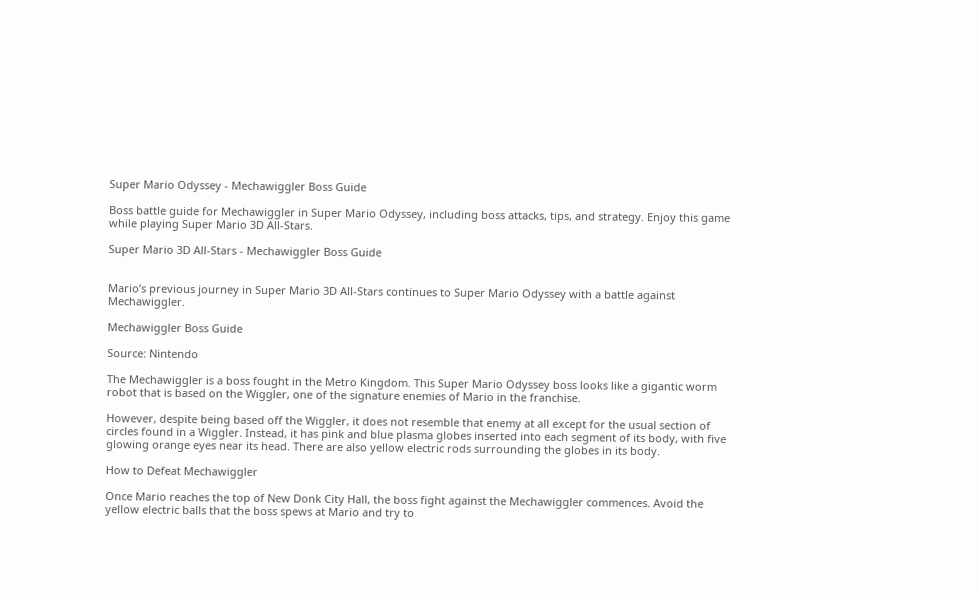Super Mario Odyssey - Mechawiggler Boss Guide

Boss battle guide for Mechawiggler in Super Mario Odyssey, including boss attacks, tips, and strategy. Enjoy this game while playing Super Mario 3D All-Stars.

Super Mario 3D All-Stars - Mechawiggler Boss Guide


Mario’s previous journey in Super Mario 3D All-Stars continues to Super Mario Odyssey with a battle against Mechawiggler.

Mechawiggler Boss Guide

Source: Nintendo

The Mechawiggler is a boss fought in the Metro Kingdom. This Super Mario Odyssey boss looks like a gigantic worm robot that is based on the Wiggler, one of the signature enemies of Mario in the franchise.

However, despite being based off the Wiggler, it does not resemble that enemy at all except for the usual section of circles found in a Wiggler. Instead, it has pink and blue plasma globes inserted into each segment of its body, with five glowing orange eyes near its head. There are also yellow electric rods surrounding the globes in its body.

How to Defeat Mechawiggler

Once Mario reaches the top of New Donk City Hall, the boss fight against the Mechawiggler commences. Avoid the yellow electric balls that the boss spews at Mario and try to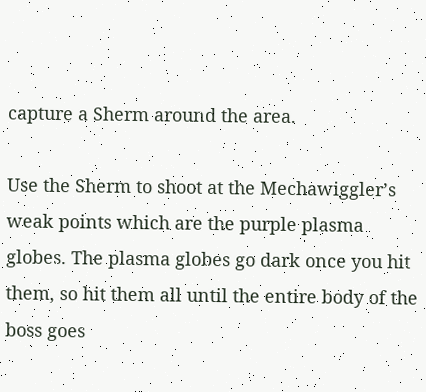capture a Sherm around the area.

Use the Sherm to shoot at the Mechawiggler’s weak points which are the purple plasma globes. The plasma globes go dark once you hit them, so hit them all until the entire body of the boss goes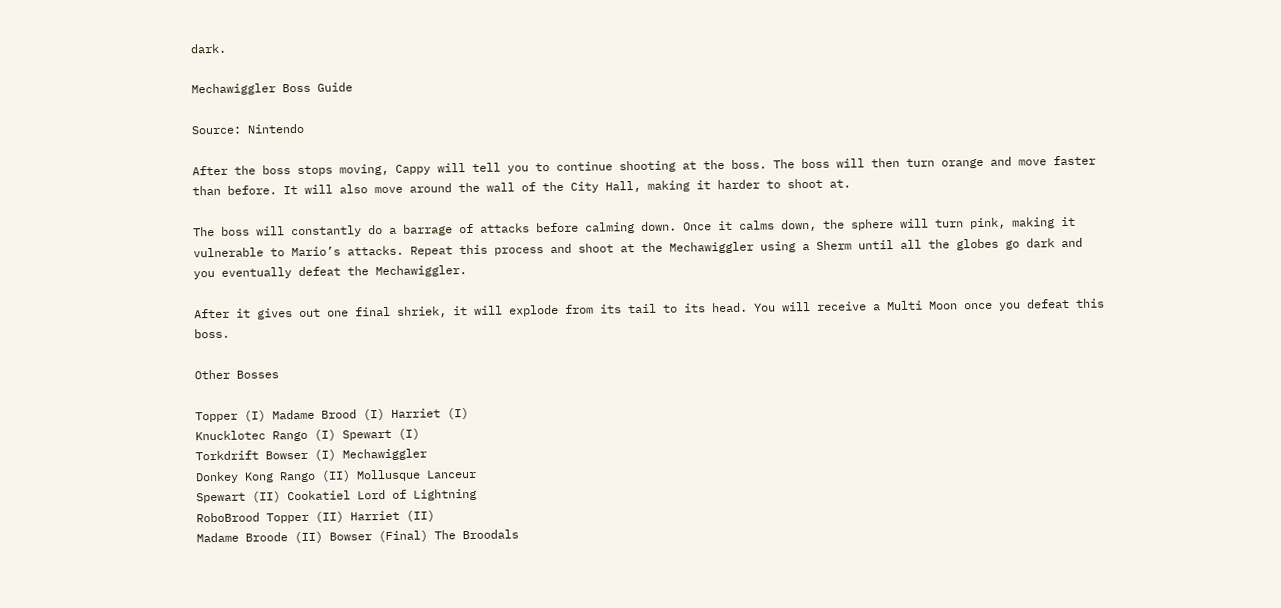dark.

Mechawiggler Boss Guide

Source: Nintendo

After the boss stops moving, Cappy will tell you to continue shooting at the boss. The boss will then turn orange and move faster than before. It will also move around the wall of the City Hall, making it harder to shoot at.

The boss will constantly do a barrage of attacks before calming down. Once it calms down, the sphere will turn pink, making it vulnerable to Mario’s attacks. Repeat this process and shoot at the Mechawiggler using a Sherm until all the globes go dark and you eventually defeat the Mechawiggler.

After it gives out one final shriek, it will explode from its tail to its head. You will receive a Multi Moon once you defeat this boss.

Other Bosses

Topper (I) Madame Brood (I) Harriet (I)
Knucklotec Rango (I) Spewart (I)
Torkdrift Bowser (I) Mechawiggler
Donkey Kong Rango (II) Mollusque Lanceur
Spewart (II) Cookatiel Lord of Lightning
RoboBrood Topper (II) Harriet (II)
Madame Broode (II) Bowser (Final) The Broodals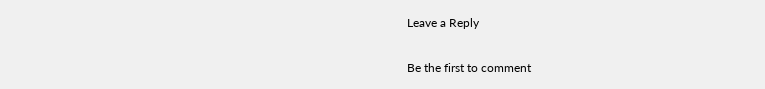Leave a Reply

Be the first to comment